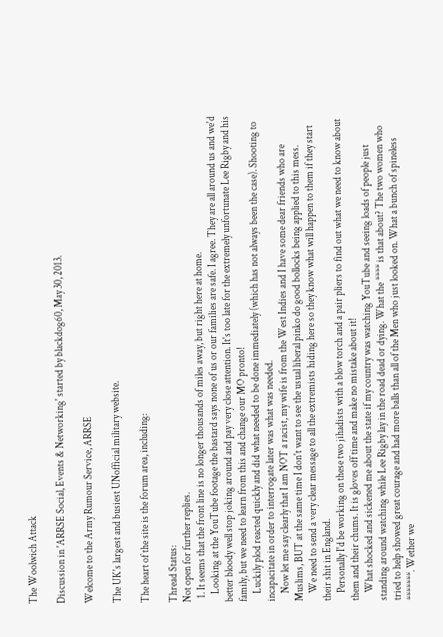The Woolwich Attack

Discussion in 'ARRSE Social, Events & Networking' started by blackdog60, May 30, 2013.

Welcome to the Army Rumour Service, ARRSE

The UK's largest and busiest UNofficial military website.

The heart of the site is the forum area, including:

Thread Status:
Not open for further replies.
  1. It seems that the front line is no longer thousands of miles away, but right here at home.
    Looking at the YouTube footage the bastard says none of us or our families are safe. I agree. They are all around us and we'd better bloody well stop joking around and pay very close attention. It's too late for the extremely unfortunate Lee Rigby and his family, but we need to learn from this and change our MO pronto!
    Luckily plod reacted quickly and did what needed to be done immediately (which has not always been the case). Shooting to incapacitate in order to interrogate later was what was needed.
    Now let me say clearly that I am NOT a racist, my wife is from the West Indies and I have some dear friends who are Muslims, BUT at the same time I don't want to see the usual liberal pinko do good bollocks being applied to this mess.
    We need to send a very clear message to all the extremists hiding here so they know what will happen to them if they start their shit in England.
    Personally I'd be working on these two jihadists with a blow torch and a pair pliers to find out what we need to know about them and their chums. It is gloves off time and make no mistake about it!
    What shocked and sickened me about the state if my country was watching YouTube and seeing loads of people just standing around watching while Lee Rigby lay in the road dead or dying. What the **** is that about? The two women who tried to help showed great courage and had more balls than all of the Men who just looked on. What a bunch of spineless *******. Wether we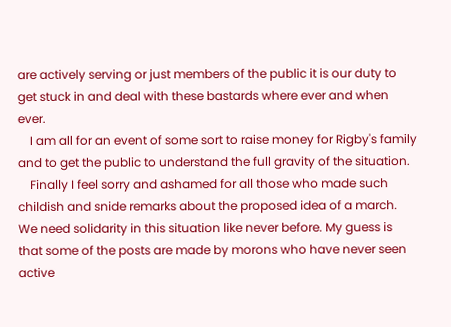are actively serving or just members of the public it is our duty to get stuck in and deal with these bastards where ever and when ever.
    I am all for an event of some sort to raise money for Rigby's family and to get the public to understand the full gravity of the situation.
    Finally I feel sorry and ashamed for all those who made such childish and snide remarks about the proposed idea of a march. We need solidarity in this situation like never before. My guess is that some of the posts are made by morons who have never seen active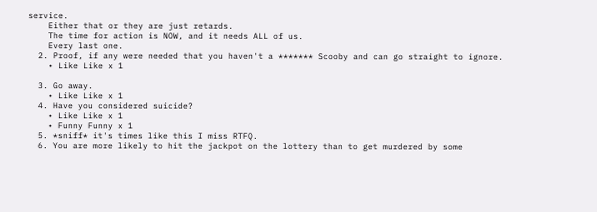service.
    Either that or they are just retards.
    The time for action is NOW, and it needs ALL of us.
    Every last one.
  2. Proof, if any were needed that you haven't a ******* Scooby and can go straight to ignore.
    • Like Like x 1

  3. Go away.
    • Like Like x 1
  4. Have you considered suicide?
    • Like Like x 1
    • Funny Funny x 1
  5. *sniff* it's times like this I miss RTFQ.
  6. You are more likely to hit the jackpot on the lottery than to get murdered by some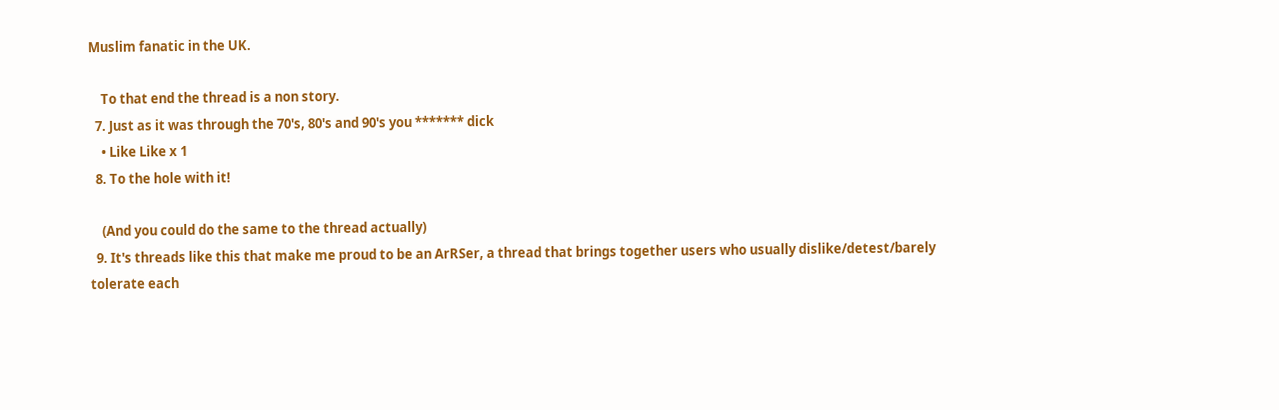Muslim fanatic in the UK.

    To that end the thread is a non story.
  7. Just as it was through the 70's, 80's and 90's you ******* dick
    • Like Like x 1
  8. To the hole with it!

    (And you could do the same to the thread actually)
  9. It's threads like this that make me proud to be an ArRSer, a thread that brings together users who usually dislike/detest/barely tolerate each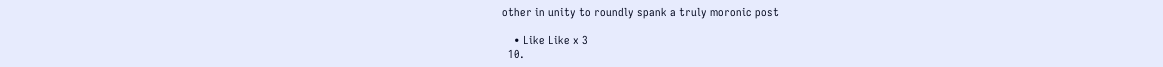other in unity to roundly spank a truly moronic post

    • Like Like x 3
  10.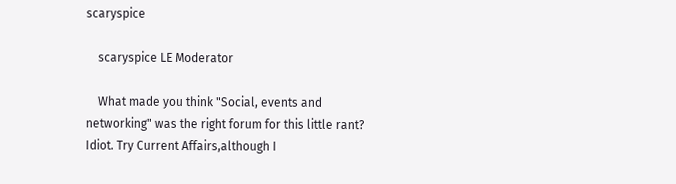scaryspice

    scaryspice LE Moderator

    What made you think "Social, events and networking" was the right forum for this little rant? Idiot. Try Current Affairs,although I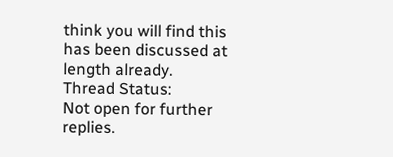think you will find this has been discussed at length already.
Thread Status:
Not open for further replies.